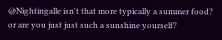@Nightingalle isn't that more typically a summer food? or are you just just such a sunshine yourself?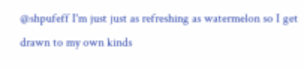@shpufeff I'm just just as refreshing as watermelon so I get drawn to my own kinds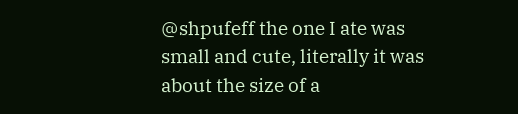@shpufeff the one I ate was small and cute, literally it was about the size of a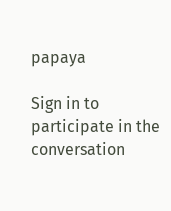papaya

Sign in to participate in the conversation